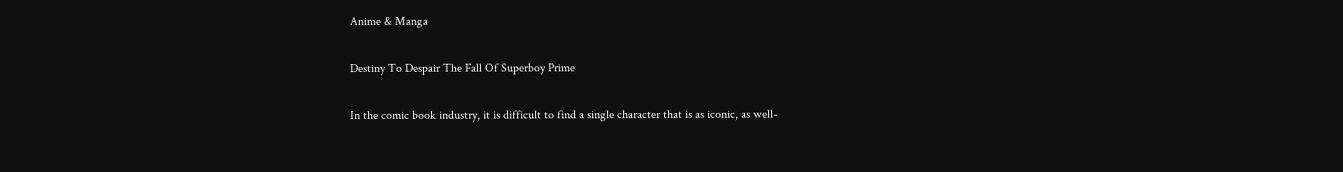Anime & Manga

Destiny To Despair The Fall Of Superboy Prime

In the comic book industry, it is difficult to find a single character that is as iconic, as well-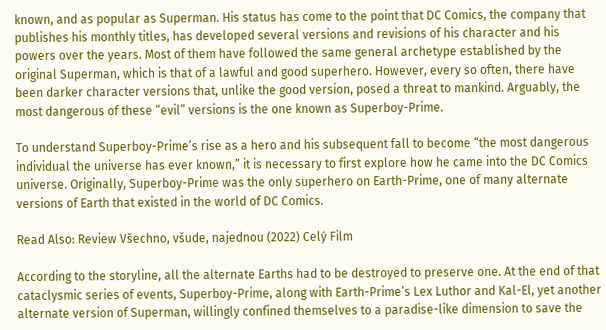known, and as popular as Superman. His status has come to the point that DC Comics, the company that publishes his monthly titles, has developed several versions and revisions of his character and his powers over the years. Most of them have followed the same general archetype established by the original Superman, which is that of a lawful and good superhero. However, every so often, there have been darker character versions that, unlike the good version, posed a threat to mankind. Arguably, the most dangerous of these “evil” versions is the one known as Superboy-Prime.

To understand Superboy-Prime’s rise as a hero and his subsequent fall to become “the most dangerous individual the universe has ever known,” it is necessary to first explore how he came into the DC Comics universe. Originally, Superboy-Prime was the only superhero on Earth-Prime, one of many alternate versions of Earth that existed in the world of DC Comics.

Read Also: Review Všechno, všude, najednou (2022) Celý Film

According to the storyline, all the alternate Earths had to be destroyed to preserve one. At the end of that cataclysmic series of events, Superboy-Prime, along with Earth-Prime’s Lex Luthor and Kal-El, yet another alternate version of Superman, willingly confined themselves to a paradise-like dimension to save the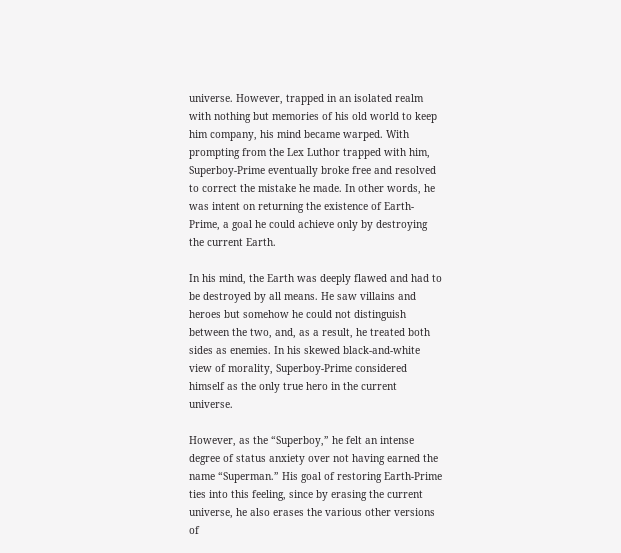universe. However, trapped in an isolated realm with nothing but memories of his old world to keep him company, his mind became warped. With prompting from the Lex Luthor trapped with him, Superboy-Prime eventually broke free and resolved to correct the mistake he made. In other words, he was intent on returning the existence of Earth-Prime, a goal he could achieve only by destroying the current Earth.

In his mind, the Earth was deeply flawed and had to be destroyed by all means. He saw villains and heroes but somehow he could not distinguish between the two, and, as a result, he treated both sides as enemies. In his skewed black-and-white view of morality, Superboy-Prime considered himself as the only true hero in the current universe.

However, as the “Superboy,” he felt an intense degree of status anxiety over not having earned the name “Superman.” His goal of restoring Earth-Prime ties into this feeling, since by erasing the current universe, he also erases the various other versions of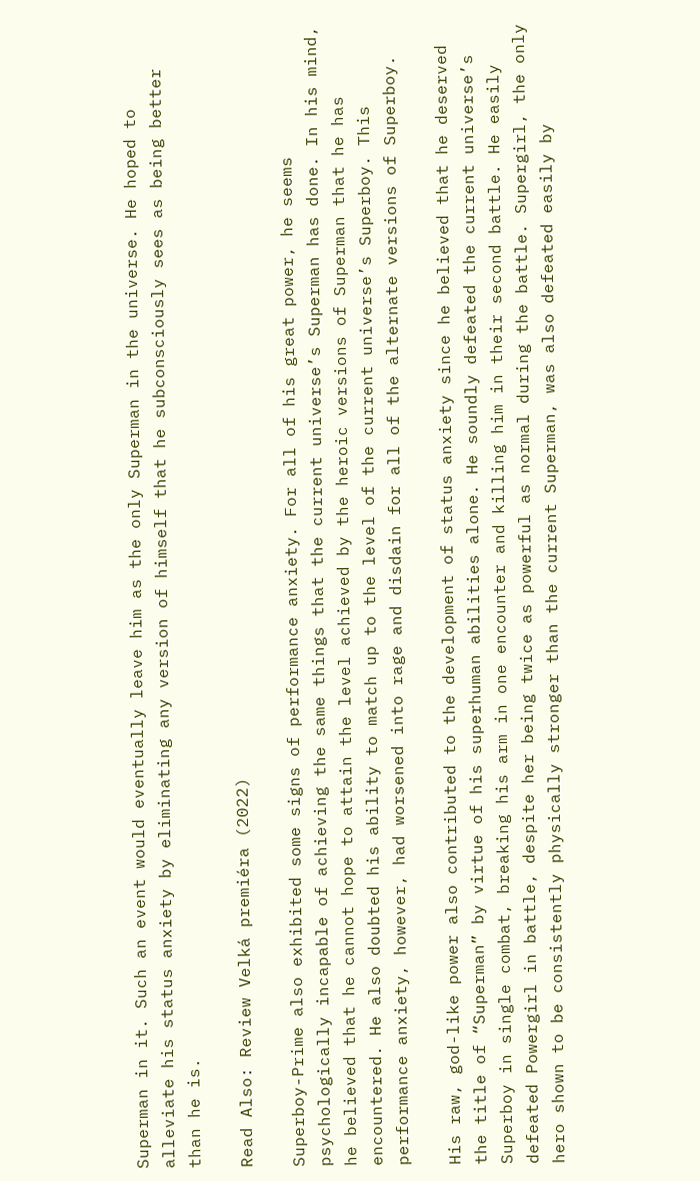Superman in it. Such an event would eventually leave him as the only Superman in the universe. He hoped to alleviate his status anxiety by eliminating any version of himself that he subconsciously sees as being better than he is.

Read Also: Review Velká premiéra (2022)

Superboy-Prime also exhibited some signs of performance anxiety. For all of his great power, he seems psychologically incapable of achieving the same things that the current universe’s Superman has done. In his mind, he believed that he cannot hope to attain the level achieved by the heroic versions of Superman that he has encountered. He also doubted his ability to match up to the level of the current universe’s Superboy. This performance anxiety, however, had worsened into rage and disdain for all of the alternate versions of Superboy.

His raw, god-like power also contributed to the development of status anxiety since he believed that he deserved the title of “Superman” by virtue of his superhuman abilities alone. He soundly defeated the current universe’s Superboy in single combat, breaking his arm in one encounter and killing him in their second battle. He easily defeated Powergirl in battle, despite her being twice as powerful as normal during the battle. Supergirl, the only hero shown to be consistently physically stronger than the current Superman, was also defeated easily by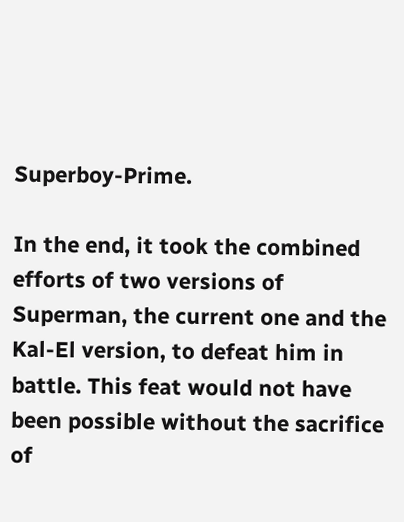Superboy-Prime.

In the end, it took the combined efforts of two versions of Superman, the current one and the Kal-El version, to defeat him in battle. This feat would not have been possible without the sacrifice of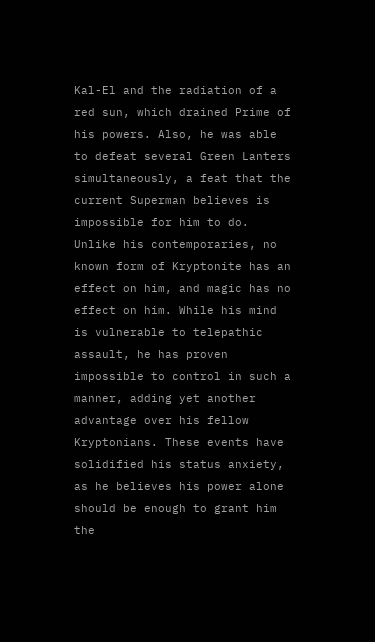Kal-El and the radiation of a red sun, which drained Prime of his powers. Also, he was able to defeat several Green Lanters simultaneously, a feat that the current Superman believes is impossible for him to do. Unlike his contemporaries, no known form of Kryptonite has an effect on him, and magic has no effect on him. While his mind is vulnerable to telepathic assault, he has proven impossible to control in such a manner, adding yet another advantage over his fellow Kryptonians. These events have solidified his status anxiety, as he believes his power alone should be enough to grant him the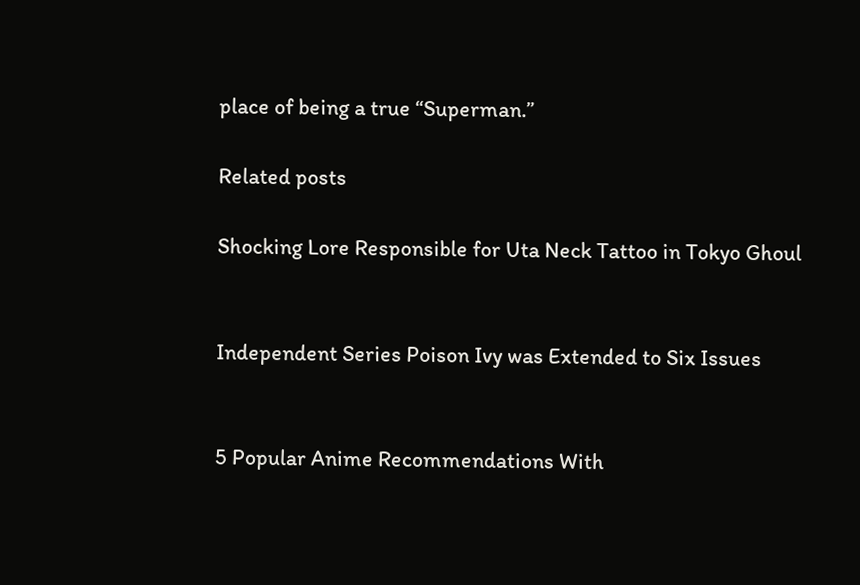place of being a true “Superman.”

Related posts

Shocking Lore Responsible for Uta Neck Tattoo in Tokyo Ghoul


Independent Series Poison Ivy was Extended to Six Issues


5 Popular Anime Recommendations With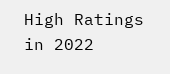High Ratings in 2022